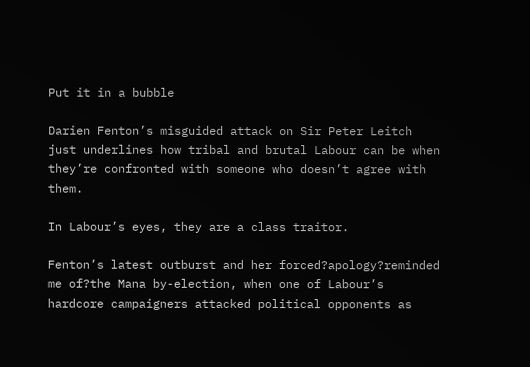Put it in a bubble

Darien Fenton’s misguided attack on Sir Peter Leitch just underlines how tribal and brutal Labour can be when they’re confronted with someone who doesn’t agree with them.

In Labour’s eyes, they are a class traitor.

Fenton’s latest outburst and her forced?apology?reminded me of?the Mana by-election, when one of Labour’s hardcore campaigners attacked political opponents as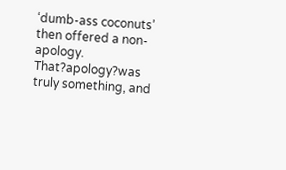‘dumb-ass coconuts’ then offered a non-apology. That?apology?was truly something, and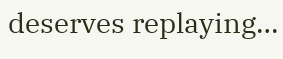deserves replaying…